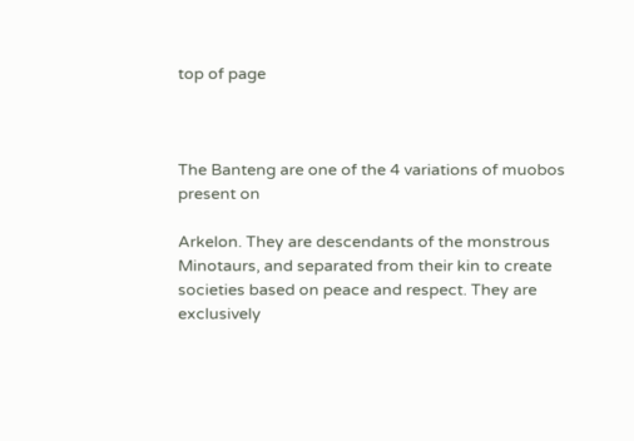top of page



The Banteng are one of the 4 variations of muobos present on

Arkelon. They are descendants of the monstrous Minotaurs, and separated from their kin to create societies based on peace and respect. They are exclusively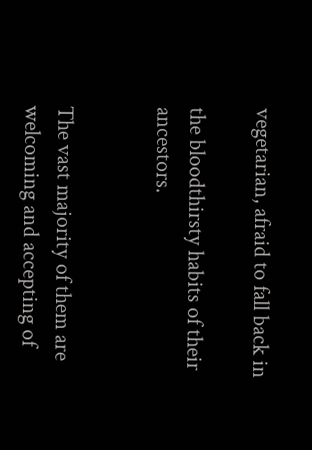vegetarian, afraid to fall back in

the bloodthirsty habits of their ancestors.


The vast majority of them are welcoming and accepting of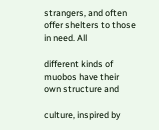strangers, and often offer shelters to those in need. All

different kinds of muobos have their own structure and

culture, inspired by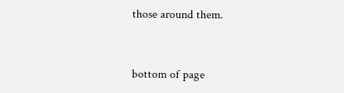those around them.


bottom of page